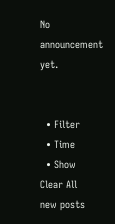No announcement yet.


  • Filter
  • Time
  • Show
Clear All
new posts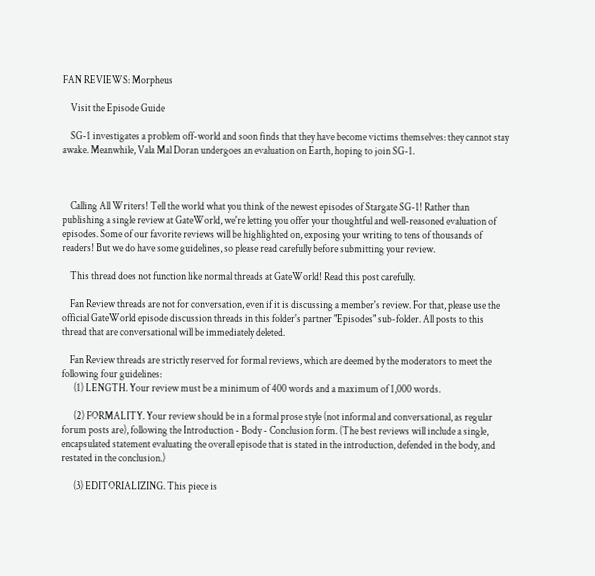FAN REVIEWS: Morpheus

    Visit the Episode Guide

    SG-1 investigates a problem off-world and soon finds that they have become victims themselves: they cannot stay awake. Meanwhile, Vala Mal Doran undergoes an evaluation on Earth, hoping to join SG-1.



    Calling All Writers! Tell the world what you think of the newest episodes of Stargate SG-1! Rather than publishing a single review at GateWorld, we're letting you offer your thoughtful and well-reasoned evaluation of episodes. Some of our favorite reviews will be highlighted on, exposing your writing to tens of thousands of readers! But we do have some guidelines, so please read carefully before submitting your review.

    This thread does not function like normal threads at GateWorld! Read this post carefully.

    Fan Review threads are not for conversation, even if it is discussing a member's review. For that, please use the official GateWorld episode discussion threads in this folder's partner "Episodes" sub-folder. All posts to this thread that are conversational will be immediately deleted.

    Fan Review threads are strictly reserved for formal reviews, which are deemed by the moderators to meet the following four guidelines:
      (1) LENGTH. Your review must be a minimum of 400 words and a maximum of 1,000 words.

      (2) FORMALITY. Your review should be in a formal prose style (not informal and conversational, as regular forum posts are), following the Introduction - Body - Conclusion form. (The best reviews will include a single, encapsulated statement evaluating the overall episode that is stated in the introduction, defended in the body, and restated in the conclusion.)

      (3) EDITORIALIZING. This piece is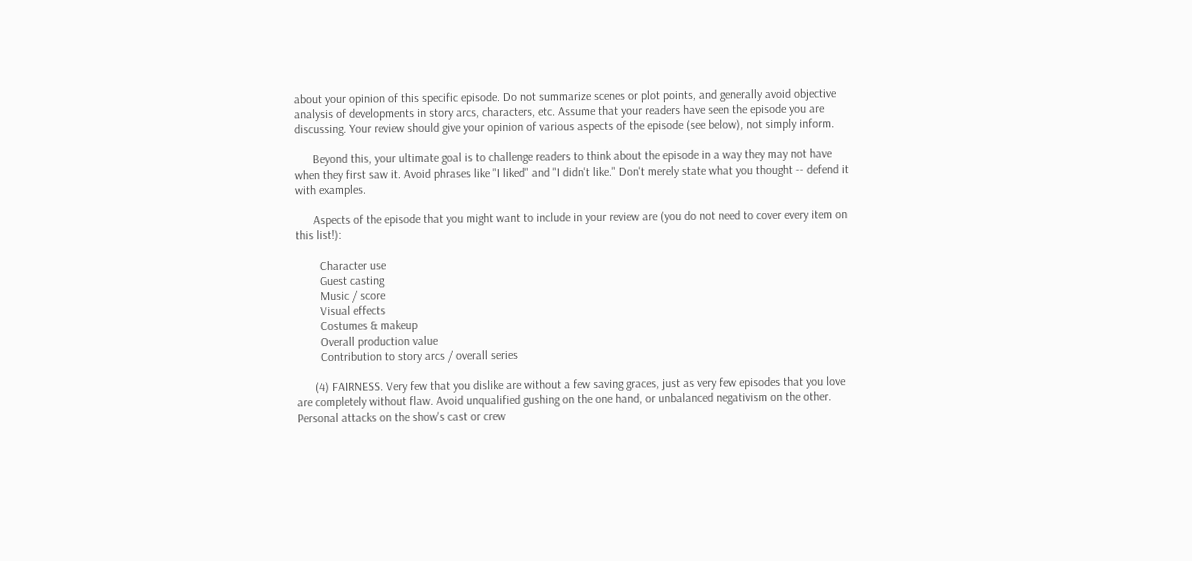about your opinion of this specific episode. Do not summarize scenes or plot points, and generally avoid objective analysis of developments in story arcs, characters, etc. Assume that your readers have seen the episode you are discussing. Your review should give your opinion of various aspects of the episode (see below), not simply inform.

      Beyond this, your ultimate goal is to challenge readers to think about the episode in a way they may not have when they first saw it. Avoid phrases like "I liked" and "I didn't like." Don't merely state what you thought -- defend it with examples.

      Aspects of the episode that you might want to include in your review are (you do not need to cover every item on this list!):

        Character use
        Guest casting
        Music / score
        Visual effects
        Costumes & makeup
        Overall production value
        Contribution to story arcs / overall series

      (4) FAIRNESS. Very few that you dislike are without a few saving graces, just as very few episodes that you love are completely without flaw. Avoid unqualified gushing on the one hand, or unbalanced negativism on the other. Personal attacks on the show's cast or crew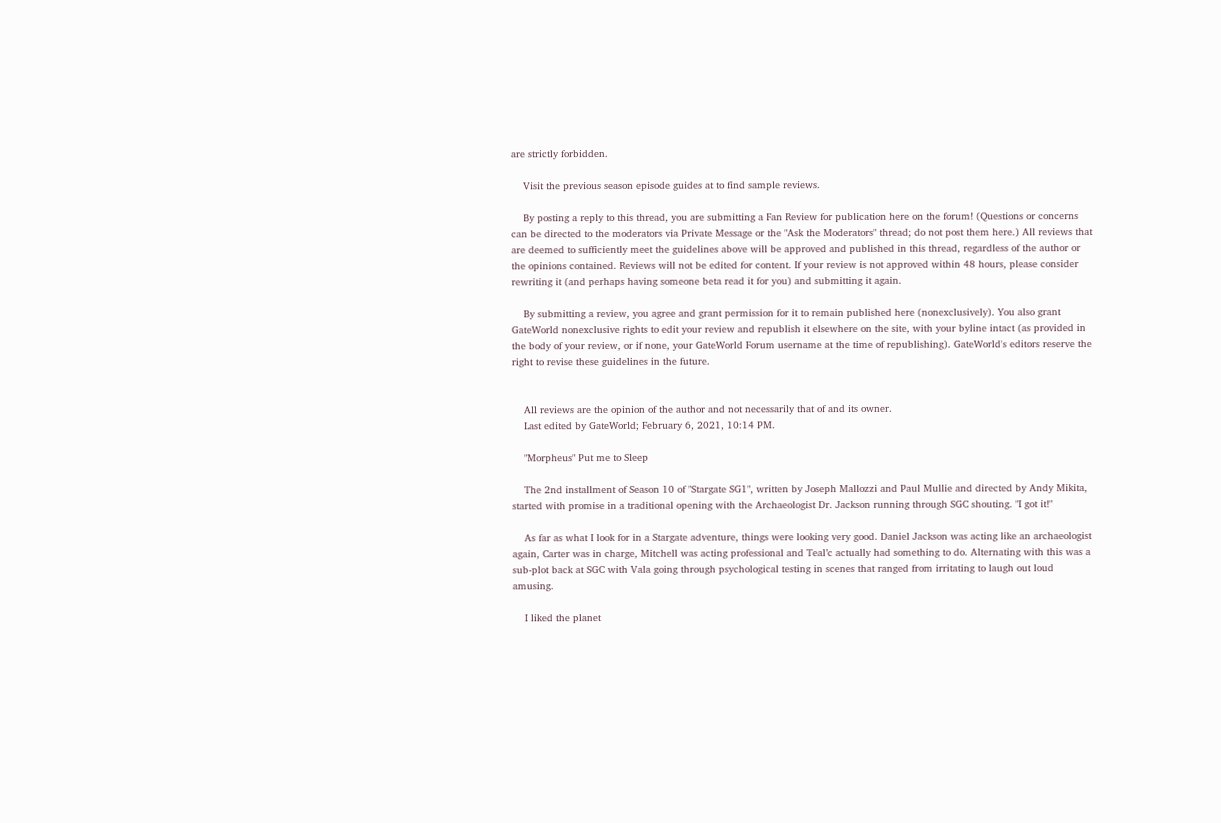are strictly forbidden.

    Visit the previous season episode guides at to find sample reviews.

    By posting a reply to this thread, you are submitting a Fan Review for publication here on the forum! (Questions or concerns can be directed to the moderators via Private Message or the "Ask the Moderators" thread; do not post them here.) All reviews that are deemed to sufficiently meet the guidelines above will be approved and published in this thread, regardless of the author or the opinions contained. Reviews will not be edited for content. If your review is not approved within 48 hours, please consider rewriting it (and perhaps having someone beta read it for you) and submitting it again.

    By submitting a review, you agree and grant permission for it to remain published here (nonexclusively). You also grant GateWorld nonexclusive rights to edit your review and republish it elsewhere on the site, with your byline intact (as provided in the body of your review, or if none, your GateWorld Forum username at the time of republishing). GateWorld's editors reserve the right to revise these guidelines in the future.


    All reviews are the opinion of the author and not necessarily that of and its owner.
    Last edited by GateWorld; February 6, 2021, 10:14 PM.

    "Morpheus" Put me to Sleep

    The 2nd installment of Season 10 of "Stargate SG1", written by Joseph Mallozzi and Paul Mullie and directed by Andy Mikita, started with promise in a traditional opening with the Archaeologist Dr. Jackson running through SGC shouting. "I got it!"

    As far as what I look for in a Stargate adventure, things were looking very good. Daniel Jackson was acting like an archaeologist again, Carter was in charge, Mitchell was acting professional and Teal’c actually had something to do. Alternating with this was a sub-plot back at SGC with Vala going through psychological testing in scenes that ranged from irritating to laugh out loud amusing.

    I liked the planet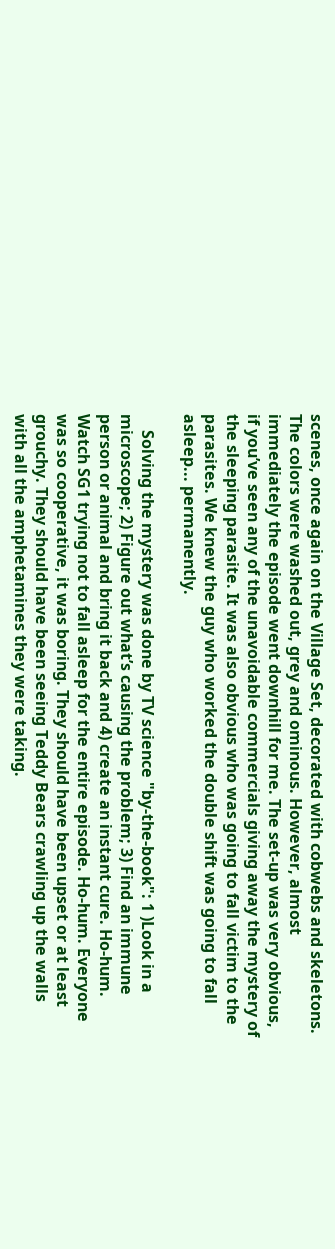scenes, once again on the Village Set, decorated with cobwebs and skeletons. The colors were washed out, grey and ominous. However, almost immediately the episode went downhill for me. The set-up was very obvious, if you’ve seen any of the unavoidable commercials giving away the mystery of the sleeping parasite. It was also obvious who was going to fall victim to the parasites. We knew the guy who worked the double shift was going to fall asleep... permanently.

    Solving the mystery was done by TV science "by-the-book": 1 )Look in a microscope; 2) Figure out what’s causing the problem; 3) Find an immune person or animal and bring it back and 4) create an instant cure. Ho-hum. Watch SG1 trying not to fall asleep for the entire episode. Ho-hum. Everyone was so cooperative, it was boring. They should have been upset or at least grouchy. They should have been seeing Teddy Bears crawling up the walls with all the amphetamines they were taking.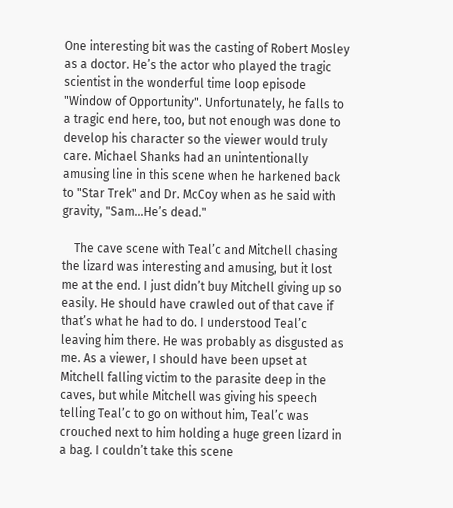One interesting bit was the casting of Robert Mosley as a doctor. He’s the actor who played the tragic scientist in the wonderful time loop episode "Window of Opportunity". Unfortunately, he falls to a tragic end here, too, but not enough was done to develop his character so the viewer would truly care. Michael Shanks had an unintentionally amusing line in this scene when he harkened back to "Star Trek" and Dr. McCoy when as he said with gravity, "Sam...He’s dead."

    The cave scene with Teal’c and Mitchell chasing the lizard was interesting and amusing, but it lost me at the end. I just didn’t buy Mitchell giving up so easily. He should have crawled out of that cave if that’s what he had to do. I understood Teal’c leaving him there. He was probably as disgusted as me. As a viewer, I should have been upset at Mitchell falling victim to the parasite deep in the caves, but while Mitchell was giving his speech telling Teal’c to go on without him, Teal’c was crouched next to him holding a huge green lizard in a bag. I couldn’t take this scene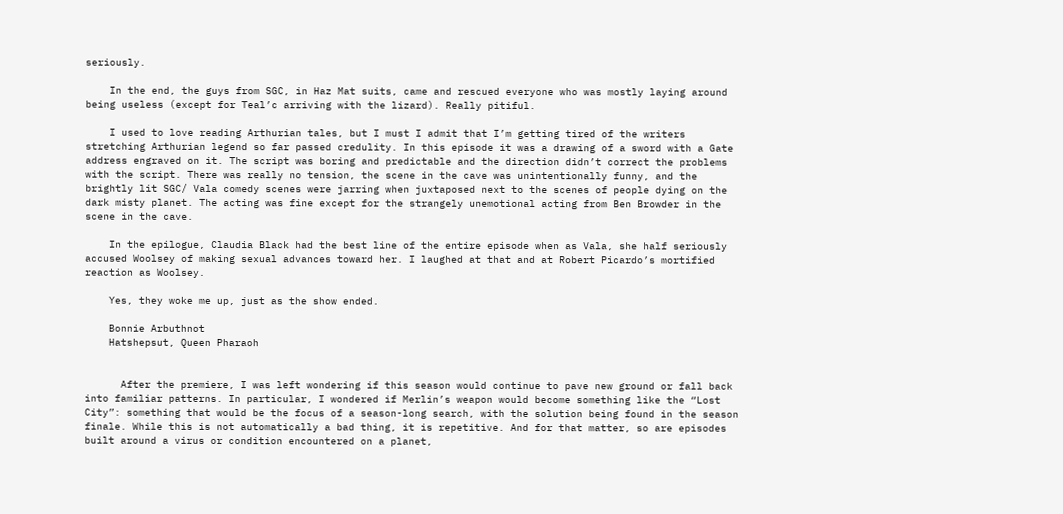seriously.

    In the end, the guys from SGC, in Haz Mat suits, came and rescued everyone who was mostly laying around being useless (except for Teal’c arriving with the lizard). Really pitiful.

    I used to love reading Arthurian tales, but I must I admit that I’m getting tired of the writers stretching Arthurian legend so far passed credulity. In this episode it was a drawing of a sword with a Gate address engraved on it. The script was boring and predictable and the direction didn’t correct the problems with the script. There was really no tension, the scene in the cave was unintentionally funny, and the brightly lit SGC/ Vala comedy scenes were jarring when juxtaposed next to the scenes of people dying on the dark misty planet. The acting was fine except for the strangely unemotional acting from Ben Browder in the scene in the cave.

    In the epilogue, Claudia Black had the best line of the entire episode when as Vala, she half seriously accused Woolsey of making sexual advances toward her. I laughed at that and at Robert Picardo’s mortified reaction as Woolsey.

    Yes, they woke me up, just as the show ended.

    Bonnie Arbuthnot
    Hatshepsut, Queen Pharaoh


      After the premiere, I was left wondering if this season would continue to pave new ground or fall back into familiar patterns. In particular, I wondered if Merlin’s weapon would become something like the “Lost City”: something that would be the focus of a season-long search, with the solution being found in the season finale. While this is not automatically a bad thing, it is repetitive. And for that matter, so are episodes built around a virus or condition encountered on a planet,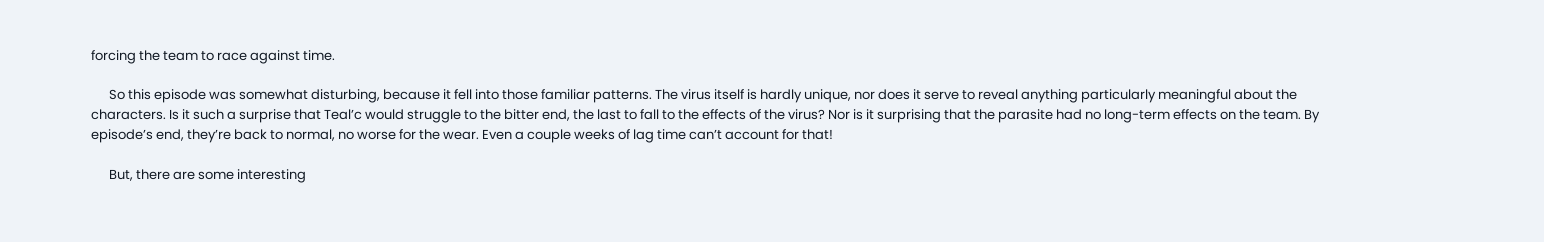forcing the team to race against time.

      So this episode was somewhat disturbing, because it fell into those familiar patterns. The virus itself is hardly unique, nor does it serve to reveal anything particularly meaningful about the characters. Is it such a surprise that Teal’c would struggle to the bitter end, the last to fall to the effects of the virus? Nor is it surprising that the parasite had no long-term effects on the team. By episode’s end, they’re back to normal, no worse for the wear. Even a couple weeks of lag time can’t account for that!

      But, there are some interesting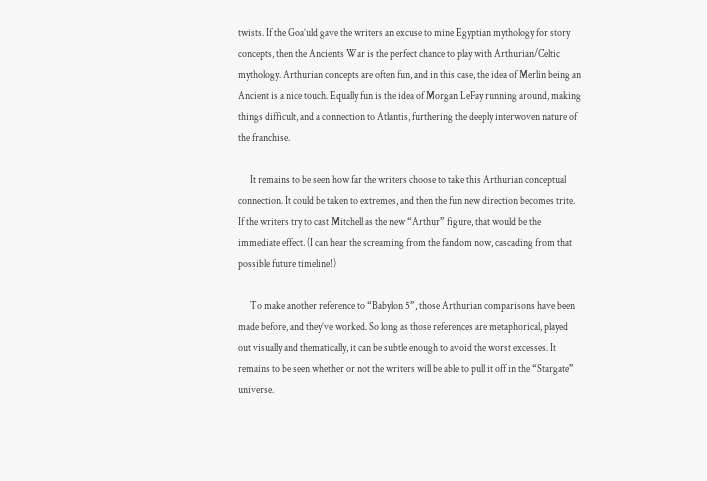twists. If the Goa’uld gave the writers an excuse to mine Egyptian mythology for story concepts, then the Ancients War is the perfect chance to play with Arthurian/Celtic mythology. Arthurian concepts are often fun, and in this case, the idea of Merlin being an Ancient is a nice touch. Equally fun is the idea of Morgan LeFay running around, making things difficult, and a connection to Atlantis, furthering the deeply interwoven nature of the franchise.

      It remains to be seen how far the writers choose to take this Arthurian conceptual connection. It could be taken to extremes, and then the fun new direction becomes trite. If the writers try to cast Mitchell as the new “Arthur” figure, that would be the immediate effect. (I can hear the screaming from the fandom now, cascading from that possible future timeline!)

      To make another reference to “Babylon 5”, those Arthurian comparisons have been made before, and they’ve worked. So long as those references are metaphorical, played out visually and thematically, it can be subtle enough to avoid the worst excesses. It remains to be seen whether or not the writers will be able to pull it off in the “Stargate” universe.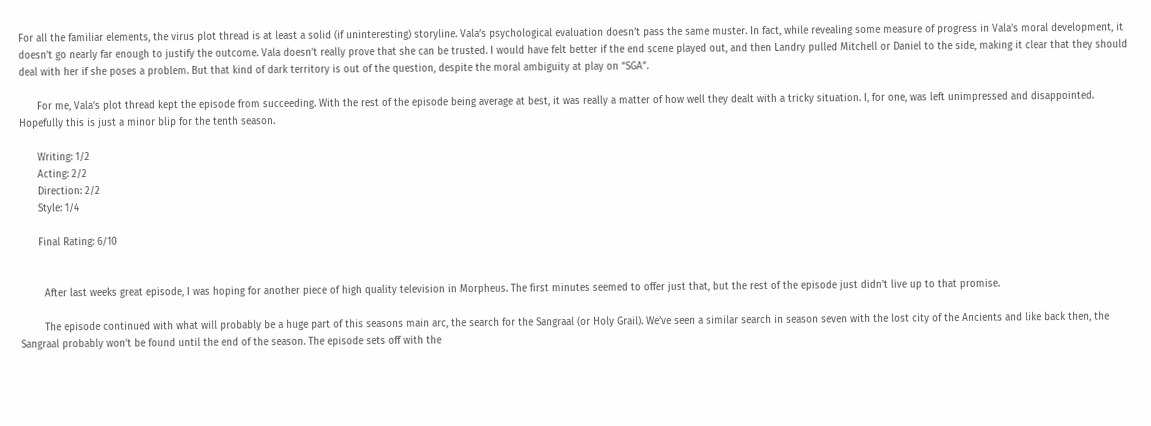For all the familiar elements, the virus plot thread is at least a solid (if uninteresting) storyline. Vala’s psychological evaluation doesn’t pass the same muster. In fact, while revealing some measure of progress in Vala’s moral development, it doesn’t go nearly far enough to justify the outcome. Vala doesn’t really prove that she can be trusted. I would have felt better if the end scene played out, and then Landry pulled Mitchell or Daniel to the side, making it clear that they should deal with her if she poses a problem. But that kind of dark territory is out of the question, despite the moral ambiguity at play on “SGA”.

      For me, Vala’s plot thread kept the episode from succeeding. With the rest of the episode being average at best, it was really a matter of how well they dealt with a tricky situation. I, for one, was left unimpressed and disappointed. Hopefully this is just a minor blip for the tenth season.

      Writing: 1/2
      Acting: 2/2
      Direction: 2/2
      Style: 1/4

      Final Rating: 6/10


        After last weeks great episode, I was hoping for another piece of high quality television in Morpheus. The first minutes seemed to offer just that, but the rest of the episode just didn’t live up to that promise.

        The episode continued with what will probably be a huge part of this seasons main arc, the search for the Sangraal (or Holy Grail). We’ve seen a similar search in season seven with the lost city of the Ancients and like back then, the Sangraal probably won’t be found until the end of the season. The episode sets off with the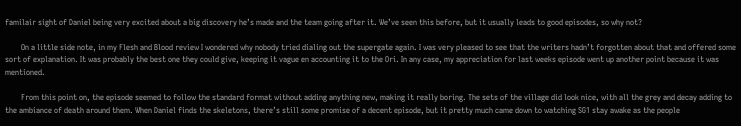familair sight of Daniel being very excited about a big discovery he’s made and the team going after it. We’ve seen this before, but it usually leads to good episodes, so why not?

        On a little side note, in my Flesh and Blood review I wondered why nobody tried dialing out the supergate again. I was very pleased to see that the writers hadn’t forgotten about that and offered some sort of explanation. It was probably the best one they could give, keeping it vague en accounting it to the Ori. In any case, my appreciation for last weeks episode went up another point because it was mentioned.

        From this point on, the episode seemed to follow the standard format without adding anything new, making it really boring. The sets of the village did look nice, with all the grey and decay adding to the ambiance of death around them. When Daniel finds the skeletons, there’s still some promise of a decent episode, but it pretty much came down to watching SG1 stay awake as the people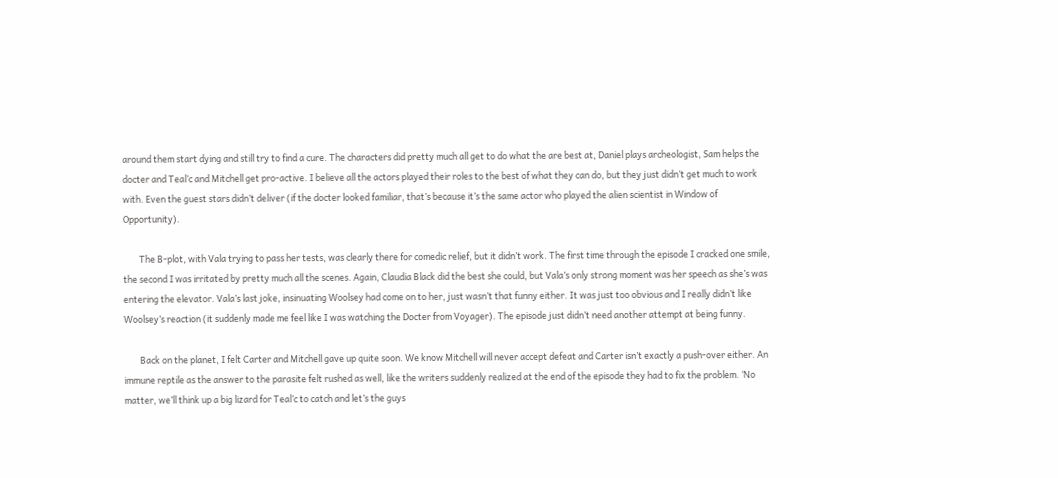around them start dying and still try to find a cure. The characters did pretty much all get to do what the are best at, Daniel plays archeologist, Sam helps the docter and Teal’c and Mitchell get pro-active. I believe all the actors played their roles to the best of what they can do, but they just didn’t get much to work with. Even the guest stars didn’t deliver (if the docter looked familiar, that’s because it’s the same actor who played the alien scientist in Window of Opportunity).

        The B-plot, with Vala trying to pass her tests, was clearly there for comedic relief, but it didn’t work. The first time through the episode I cracked one smile, the second I was irritated by pretty much all the scenes. Again, Claudia Black did the best she could, but Vala’s only strong moment was her speech as she’s was entering the elevator. Vala’s last joke, insinuating Woolsey had come on to her, just wasn’t that funny either. It was just too obvious and I really didn’t like Woolsey’s reaction (it suddenly made me feel like I was watching the Docter from Voyager). The episode just didn’t need another attempt at being funny.

        Back on the planet, I felt Carter and Mitchell gave up quite soon. We know Mitchell will never accept defeat and Carter isn’t exactly a push-over either. An immune reptile as the answer to the parasite felt rushed as well, like the writers suddenly realized at the end of the episode they had to fix the problem. ‘No matter, we’ll think up a big lizard for Teal’c to catch and let’s the guys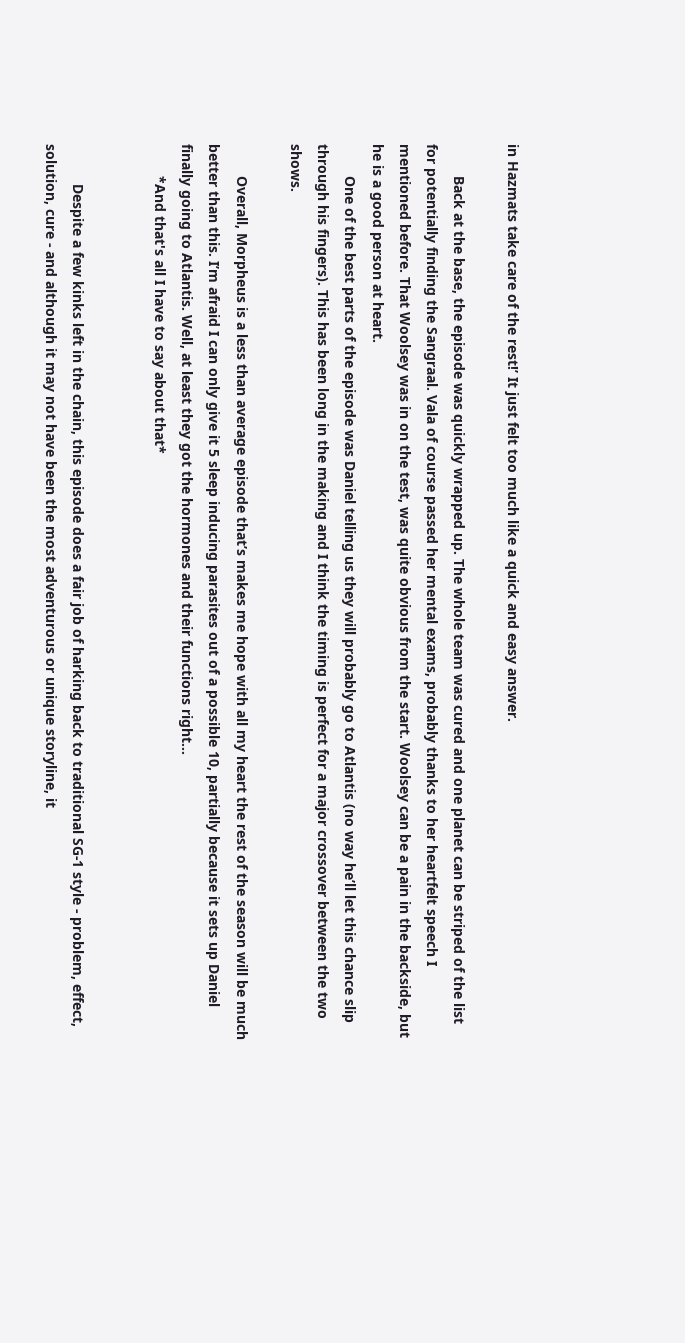in Hazmats take care of the rest!’ It just felt too much like a quick and easy answer.

        Back at the base, the episode was quickly wrapped up. The whole team was cured and one planet can be striped of the list for potentially finding the Sangraal. Vala of course passed her mental exams, probably thanks to her heartfelt speech I mentioned before. That Woolsey was in on the test, was quite obvious from the start. Woolsey can be a pain in the backside, but he is a good person at heart.
        One of the best parts of the episode was Daniel telling us they will probably go to Atlantis (no way he’ll let this chance slip through his fingers). This has been long in the making and I think the timing is perfect for a major crossover between the two shows.

        Overall, Morpheus is a less than average episode that’s makes me hope with all my heart the rest of the season will be much better than this. I’m afraid I can only give it 5 sleep inducing parasites out of a possible 10, partially because it sets up Daniel finally going to Atlantis. Well, at least they got the hormones and their functions right...
        *And that's all I have to say about that*


          Despite a few kinks left in the chain, this episode does a fair job of harking back to traditional SG-1 style - problem, effect, solution, cure - and although it may not have been the most adventurous or unique storyline, it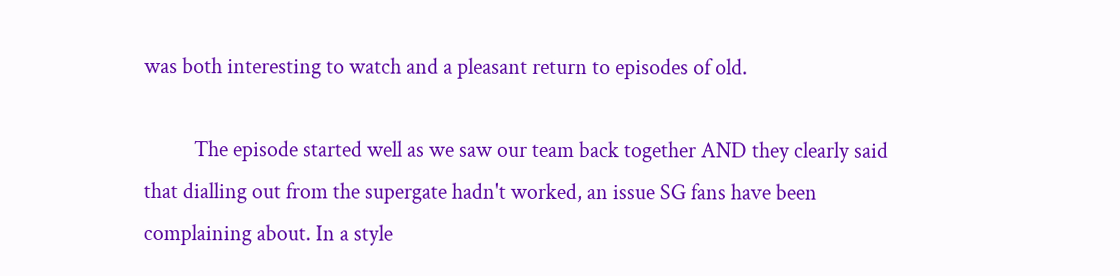was both interesting to watch and a pleasant return to episodes of old.

          The episode started well as we saw our team back together AND they clearly said that dialling out from the supergate hadn't worked, an issue SG fans have been complaining about. In a style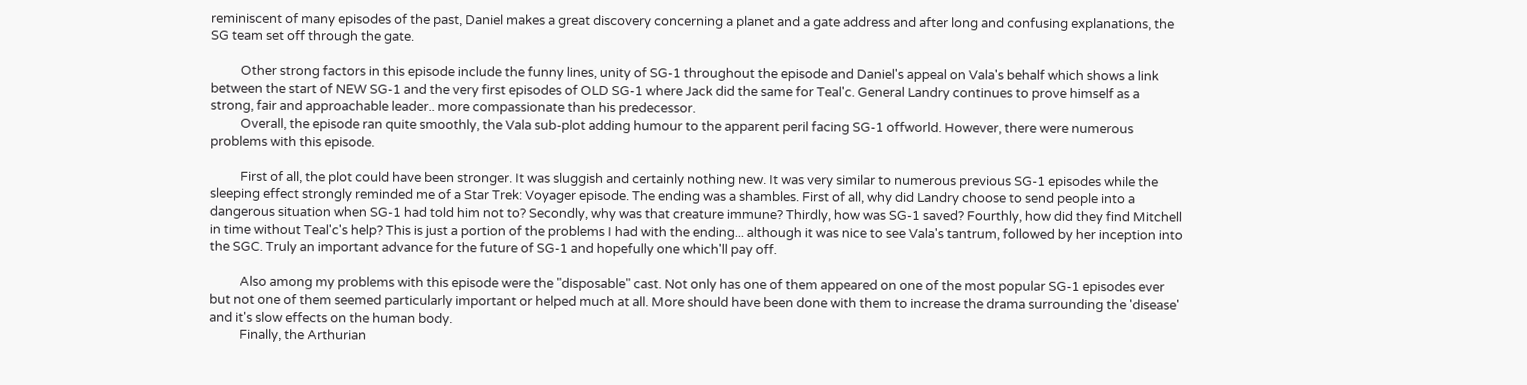reminiscent of many episodes of the past, Daniel makes a great discovery concerning a planet and a gate address and after long and confusing explanations, the SG team set off through the gate.

          Other strong factors in this episode include the funny lines, unity of SG-1 throughout the episode and Daniel's appeal on Vala's behalf which shows a link between the start of NEW SG-1 and the very first episodes of OLD SG-1 where Jack did the same for Teal'c. General Landry continues to prove himself as a strong, fair and approachable leader.. more compassionate than his predecessor.
          Overall, the episode ran quite smoothly, the Vala sub-plot adding humour to the apparent peril facing SG-1 offworld. However, there were numerous problems with this episode.

          First of all, the plot could have been stronger. It was sluggish and certainly nothing new. It was very similar to numerous previous SG-1 episodes while the sleeping effect strongly reminded me of a Star Trek: Voyager episode. The ending was a shambles. First of all, why did Landry choose to send people into a dangerous situation when SG-1 had told him not to? Secondly, why was that creature immune? Thirdly, how was SG-1 saved? Fourthly, how did they find Mitchell in time without Teal'c's help? This is just a portion of the problems I had with the ending... although it was nice to see Vala's tantrum, followed by her inception into the SGC. Truly an important advance for the future of SG-1 and hopefully one which'll pay off.

          Also among my problems with this episode were the "disposable" cast. Not only has one of them appeared on one of the most popular SG-1 episodes ever but not one of them seemed particularly important or helped much at all. More should have been done with them to increase the drama surrounding the 'disease' and it's slow effects on the human body.
          Finally, the Arthurian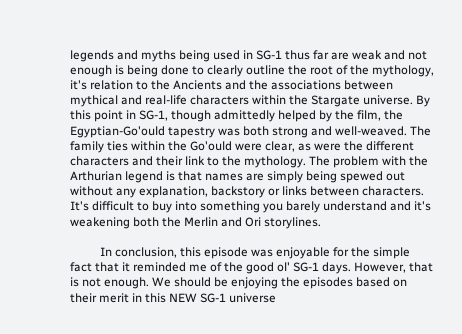legends and myths being used in SG-1 thus far are weak and not enough is being done to clearly outline the root of the mythology, it's relation to the Ancients and the associations between mythical and real-life characters within the Stargate universe. By this point in SG-1, though admittedly helped by the film, the Egyptian-Go'ould tapestry was both strong and well-weaved. The family ties within the Go'ould were clear, as were the different characters and their link to the mythology. The problem with the Arthurian legend is that names are simply being spewed out without any explanation, backstory or links between characters. It's difficult to buy into something you barely understand and it's weakening both the Merlin and Ori storylines.

          In conclusion, this episode was enjoyable for the simple fact that it reminded me of the good ol' SG-1 days. However, that is not enough. We should be enjoying the episodes based on their merit in this NEW SG-1 universe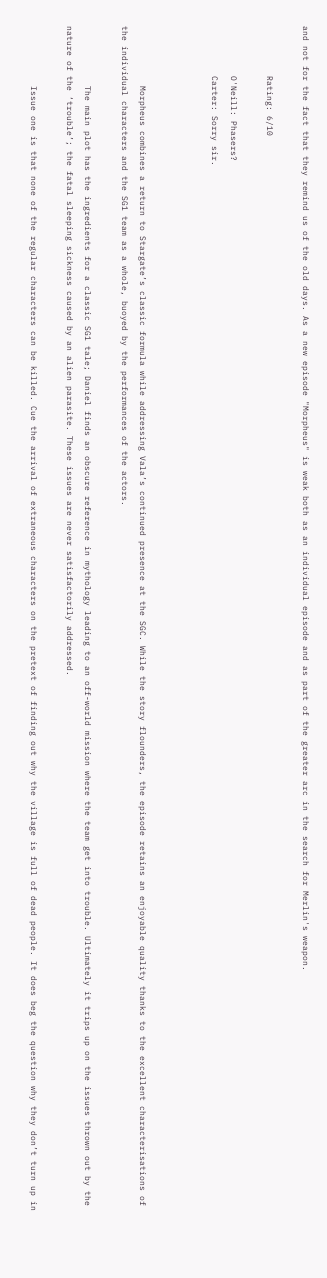and not for the fact that they remind us of the old days. As a new episode "Morpheus" is weak both as an individual episode and as part of the greater arc in the search for Merlin's weapon.

          Rating: 6/10

          O'Neill: Phasers?
          Carter: Sorry sir.



            Morpheus combines a return to Stargate’s classic formula while addressing Vala’s continued presence at the SGC. While the story flounders, the episode retains an enjoyable quality thanks to the excellent characterisations of the individual characters and the SG1 team as a whole, buoyed by the performances of the actors.

            The main plot has the ingredients for a classic SG1 tale; Daniel finds an obscure reference in mythology leading to an off-world mission where the team get into trouble. Ultimately it trips up on the issues thrown out by the nature of the ‘trouble’; the fatal sleeping sickness caused by an alien parasite. These issues are never satisfactorily addressed.

            Issue one is that none of the regular characters can be killed. Cue the arrival of extraneous characters on the pretext of finding out why the village is full of dead people. It does beg the question why they don’t turn up in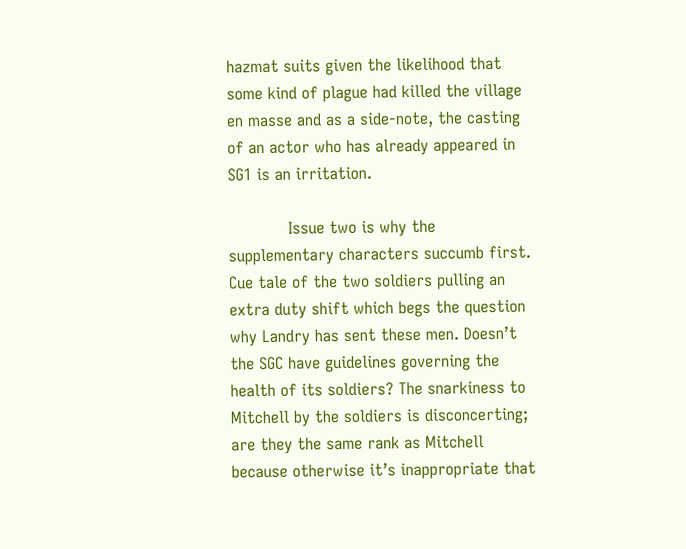hazmat suits given the likelihood that some kind of plague had killed the village en masse and as a side-note, the casting of an actor who has already appeared in SG1 is an irritation.

            Issue two is why the supplementary characters succumb first. Cue tale of the two soldiers pulling an extra duty shift which begs the question why Landry has sent these men. Doesn’t the SGC have guidelines governing the health of its soldiers? The snarkiness to Mitchell by the soldiers is disconcerting; are they the same rank as Mitchell because otherwise it’s inappropriate that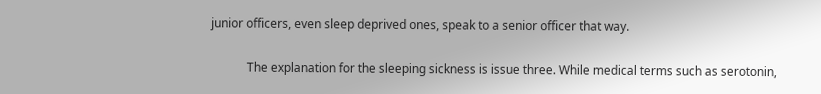junior officers, even sleep deprived ones, speak to a senior officer that way.

            The explanation for the sleeping sickness is issue three. While medical terms such as serotonin,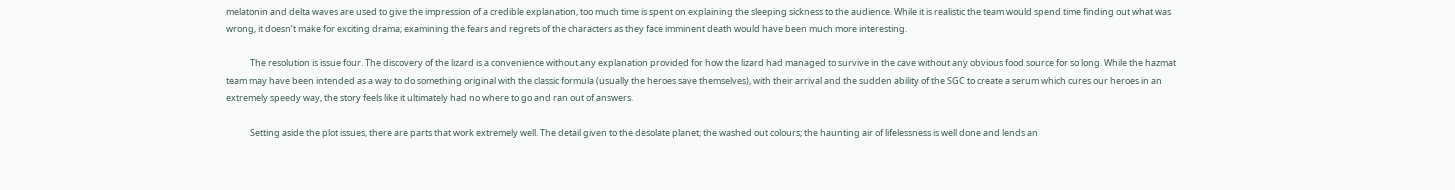melatonin and delta waves are used to give the impression of a credible explanation, too much time is spent on explaining the sleeping sickness to the audience. While it is realistic the team would spend time finding out what was wrong, it doesn’t make for exciting drama; examining the fears and regrets of the characters as they face imminent death would have been much more interesting.

            The resolution is issue four. The discovery of the lizard is a convenience without any explanation provided for how the lizard had managed to survive in the cave without any obvious food source for so long. While the hazmat team may have been intended as a way to do something original with the classic formula (usually the heroes save themselves), with their arrival and the sudden ability of the SGC to create a serum which cures our heroes in an extremely speedy way, the story feels like it ultimately had no where to go and ran out of answers.

            Setting aside the plot issues, there are parts that work extremely well. The detail given to the desolate planet; the washed out colours; the haunting air of lifelessness is well done and lends an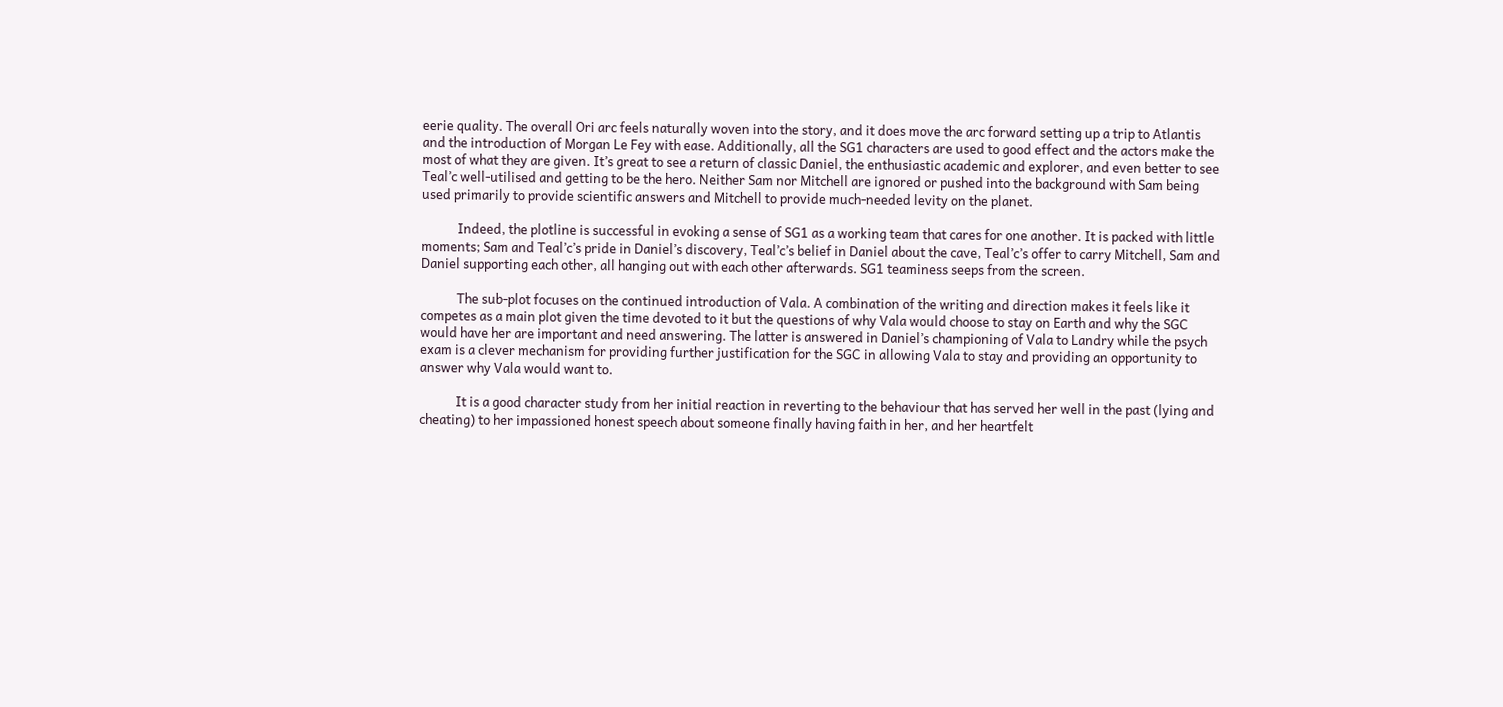eerie quality. The overall Ori arc feels naturally woven into the story, and it does move the arc forward setting up a trip to Atlantis and the introduction of Morgan Le Fey with ease. Additionally, all the SG1 characters are used to good effect and the actors make the most of what they are given. It’s great to see a return of classic Daniel, the enthusiastic academic and explorer, and even better to see Teal’c well-utilised and getting to be the hero. Neither Sam nor Mitchell are ignored or pushed into the background with Sam being used primarily to provide scientific answers and Mitchell to provide much-needed levity on the planet.

            Indeed, the plotline is successful in evoking a sense of SG1 as a working team that cares for one another. It is packed with little moments; Sam and Teal’c’s pride in Daniel’s discovery, Teal’c’s belief in Daniel about the cave, Teal’c’s offer to carry Mitchell, Sam and Daniel supporting each other, all hanging out with each other afterwards. SG1 teaminess seeps from the screen.

            The sub-plot focuses on the continued introduction of Vala. A combination of the writing and direction makes it feels like it competes as a main plot given the time devoted to it but the questions of why Vala would choose to stay on Earth and why the SGC would have her are important and need answering. The latter is answered in Daniel’s championing of Vala to Landry while the psych exam is a clever mechanism for providing further justification for the SGC in allowing Vala to stay and providing an opportunity to answer why Vala would want to.

            It is a good character study from her initial reaction in reverting to the behaviour that has served her well in the past (lying and cheating) to her impassioned honest speech about someone finally having faith in her, and her heartfelt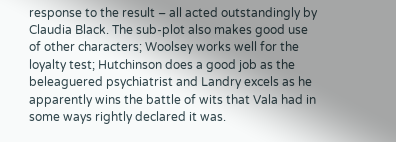response to the result – all acted outstandingly by Claudia Black. The sub-plot also makes good use of other characters; Woolsey works well for the loyalty test; Hutchinson does a good job as the beleaguered psychiatrist and Landry excels as he apparently wins the battle of wits that Vala had in some ways rightly declared it was.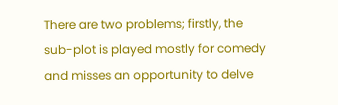There are two problems; firstly, the sub-plot is played mostly for comedy and misses an opportunity to delve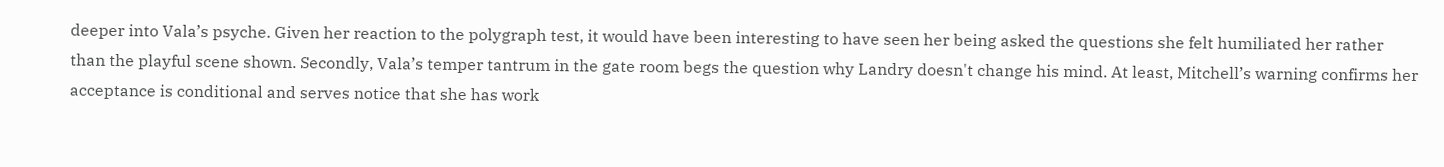deeper into Vala’s psyche. Given her reaction to the polygraph test, it would have been interesting to have seen her being asked the questions she felt humiliated her rather than the playful scene shown. Secondly, Vala’s temper tantrum in the gate room begs the question why Landry doesn't change his mind. At least, Mitchell’s warning confirms her acceptance is conditional and serves notice that she has work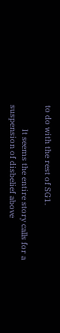to do with the rest of SG1.

            It seems the entire story calls for a suspension of disbelief above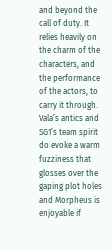and beyond the call of duty. It relies heavily on the charm of the characters, and the performance of the actors, to carry it through. Vala’s antics and SG1’s team spirit do evoke a warm fuzziness that glosses over the gaping plot holes and Morpheus is enjoyable if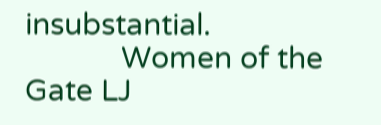insubstantial.
            Women of the Gate LJ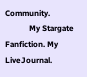Community.
            My Stargate Fanfiction. My LiveJournal.